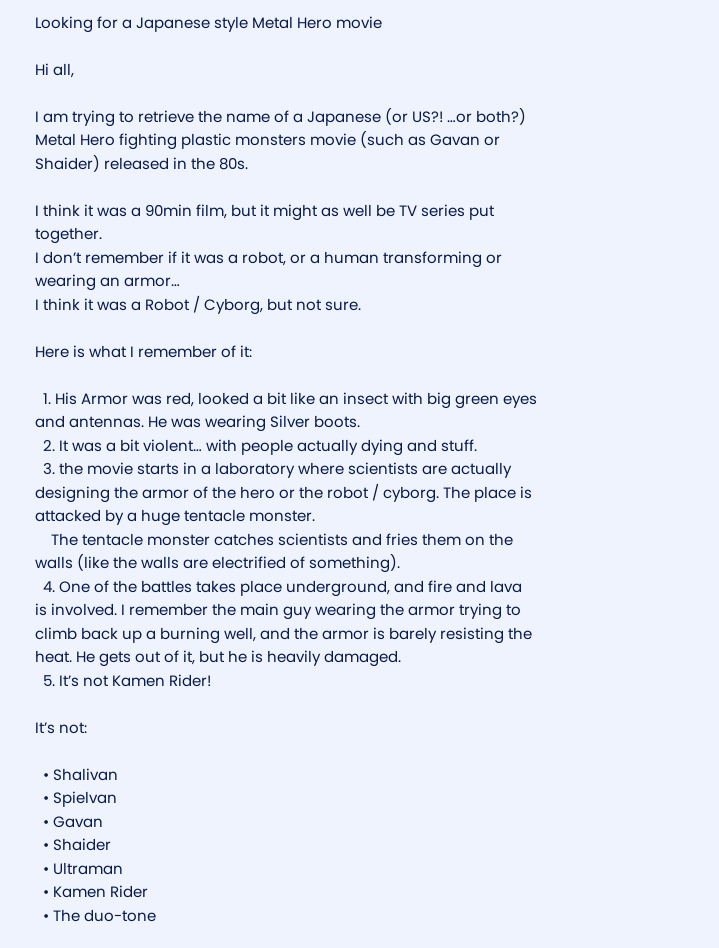Looking for a Japanese style Metal Hero movie

Hi all,

I am trying to retrieve the name of a Japanese (or US?! …or both?) Metal Hero fighting plastic monsters movie (such as Gavan or Shaider) released in the 80s.

I think it was a 90min film, but it might as well be TV series put together.
I don’t remember if it was a robot, or a human transforming or wearing an armor…
I think it was a Robot / Cyborg, but not sure.

Here is what I remember of it:

  1. His Armor was red, looked a bit like an insect with big green eyes and antennas. He was wearing Silver boots.
  2. It was a bit violent… with people actually dying and stuff.
  3. the movie starts in a laboratory where scientists are actually designing the armor of the hero or the robot / cyborg. The place is attacked by a huge tentacle monster.
    The tentacle monster catches scientists and fries them on the walls (like the walls are electrified of something).
  4. One of the battles takes place underground, and fire and lava is involved. I remember the main guy wearing the armor trying to climb back up a burning well, and the armor is barely resisting the heat. He gets out of it, but he is heavily damaged.
  5. It’s not Kamen Rider!

It’s not:

  • Shalivan
  • Spielvan
  • Gavan
  • Shaider
  • Ultraman
  • Kamen Rider
  • The duo-tone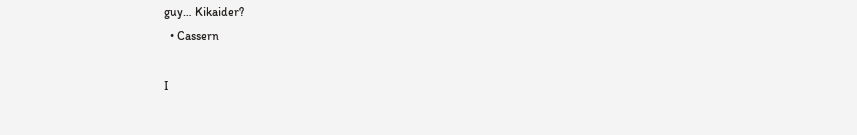guy… Kikaider?
  • Cassern

I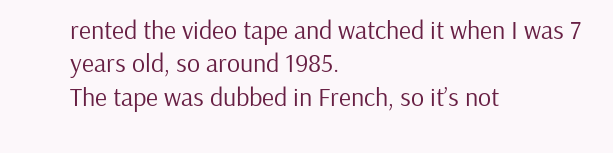rented the video tape and watched it when I was 7 years old, so around 1985.
The tape was dubbed in French, so it’s not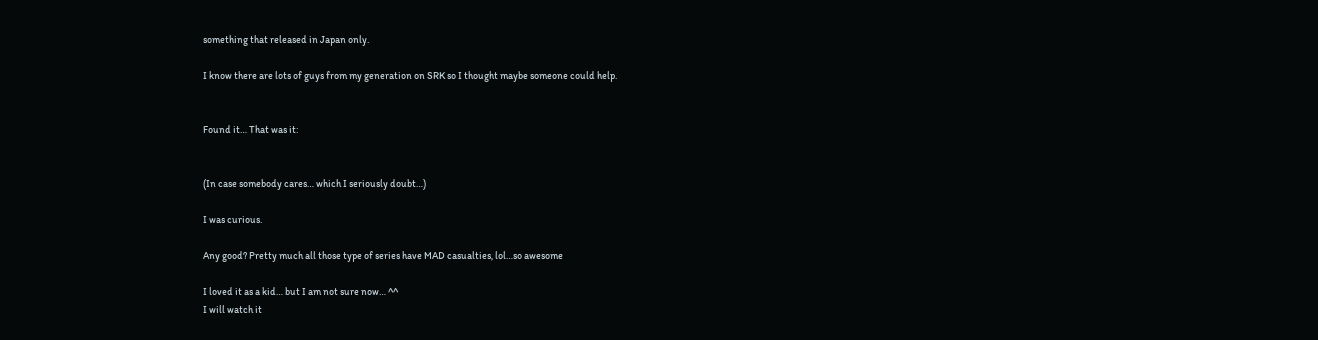something that released in Japan only.

I know there are lots of guys from my generation on SRK so I thought maybe someone could help.


Found it… That was it:


(In case somebody cares… which I seriously doubt…)

I was curious.

Any good? Pretty much all those type of series have MAD casualties, lol…so awesome

I loved it as a kid… but I am not sure now… ^^
I will watch it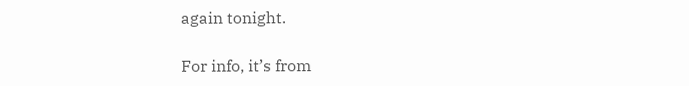again tonight.

For info, it’s from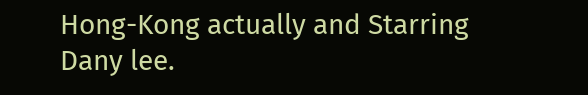Hong-Kong actually and Starring Dany lee.